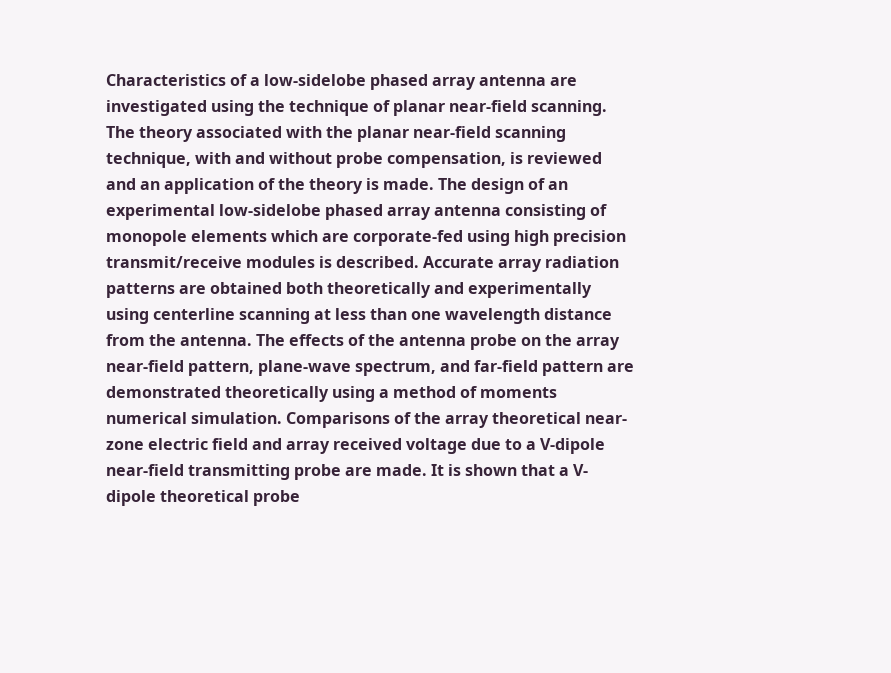Characteristics of a low-sidelobe phased array antenna are investigated using the technique of planar near-field scanning. The theory associated with the planar near-field scanning technique, with and without probe compensation, is reviewed and an application of the theory is made. The design of an experimental low-sidelobe phased array antenna consisting of monopole elements which are corporate-fed using high precision transmit/receive modules is described. Accurate array radiation patterns are obtained both theoretically and experimentally using centerline scanning at less than one wavelength distance from the antenna. The effects of the antenna probe on the array near-field pattern, plane-wave spectrum, and far-field pattern are demonstrated theoretically using a method of moments numerical simulation. Comparisons of the array theoretical near-zone electric field and array received voltage due to a V-dipole near-field transmitting probe are made. It is shown that a V-dipole theoretical probe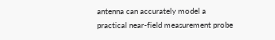antenna can accurately model a practical near-field measurement probe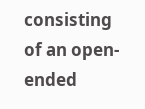consisting of an open-ended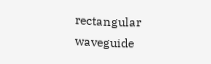rectangular waveguide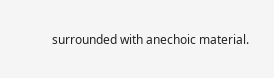surrounded with anechoic material.